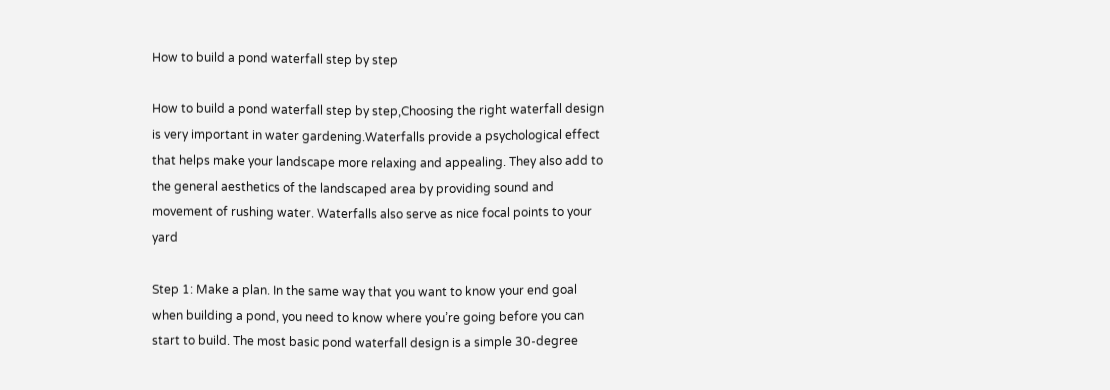How to build a pond waterfall step by step

How to build a pond waterfall step by step,Choosing the right waterfall design is very important in water gardening.Waterfalls provide a psychological effect that helps make your landscape more relaxing and appealing. They also add to the general aesthetics of the landscaped area by providing sound and movement of rushing water. Waterfalls also serve as nice focal points to your yard

Step 1: Make a plan. In the same way that you want to know your end goal when building a pond, you need to know where you’re going before you can start to build. The most basic pond waterfall design is a simple 30-degree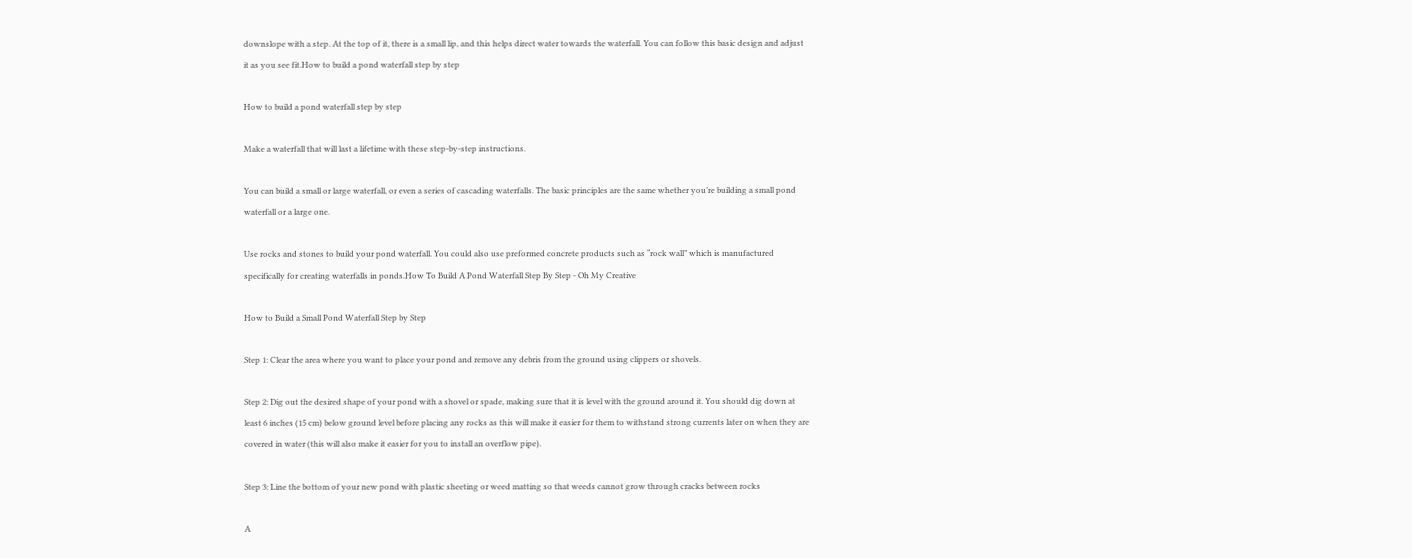downslope with a step. At the top of it, there is a small lip, and this helps direct water towards the waterfall. You can follow this basic design and adjust it as you see fit.How to build a pond waterfall step by step

How to build a pond waterfall step by step

Make a waterfall that will last a lifetime with these step-by-step instructions.

You can build a small or large waterfall, or even a series of cascading waterfalls. The basic principles are the same whether you’re building a small pond waterfall or a large one.

Use rocks and stones to build your pond waterfall. You could also use preformed concrete products such as “rock wall” which is manufactured specifically for creating waterfalls in ponds.How To Build A Pond Waterfall Step By Step - Oh My Creative

How to Build a Small Pond Waterfall Step by Step

Step 1: Clear the area where you want to place your pond and remove any debris from the ground using clippers or shovels.

Step 2: Dig out the desired shape of your pond with a shovel or spade, making sure that it is level with the ground around it. You should dig down at least 6 inches (15 cm) below ground level before placing any rocks as this will make it easier for them to withstand strong currents later on when they are covered in water (this will also make it easier for you to install an overflow pipe).

Step 3: Line the bottom of your new pond with plastic sheeting or weed matting so that weeds cannot grow through cracks between rocks

A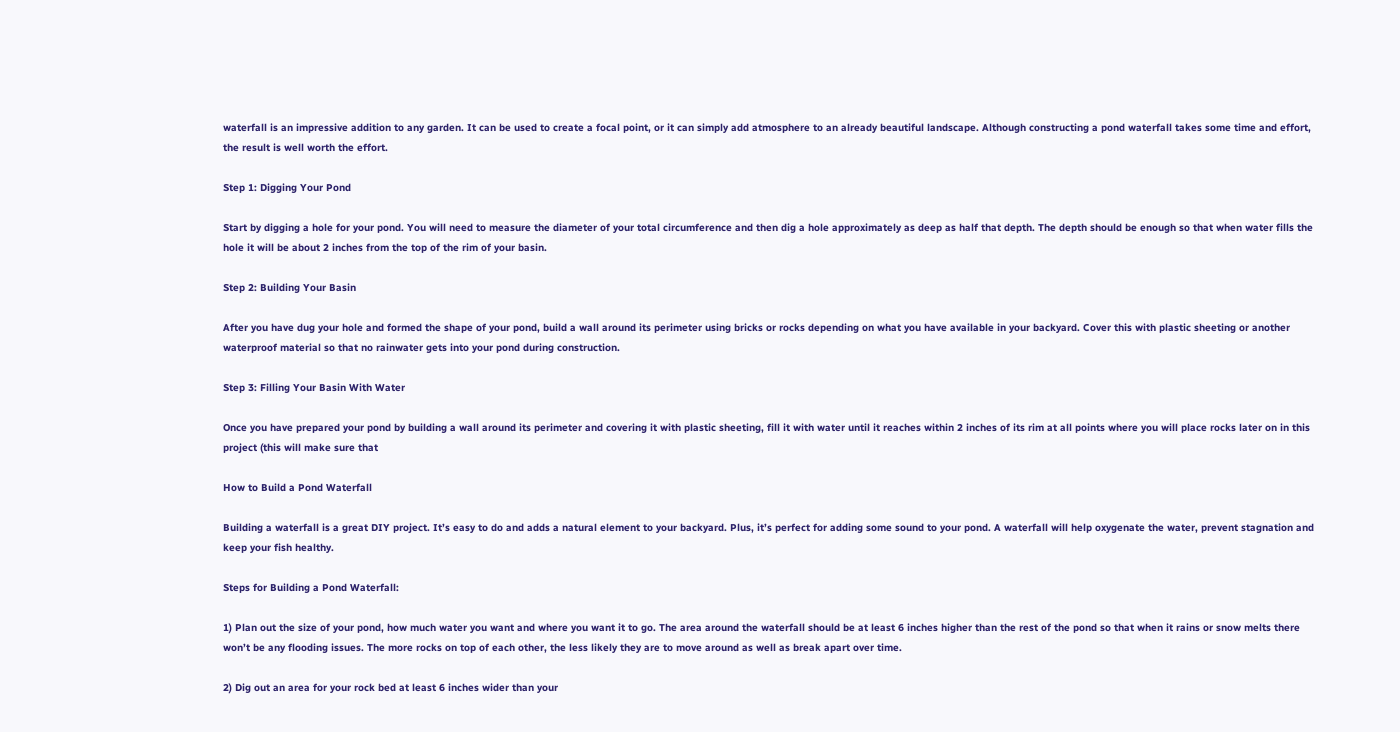waterfall is an impressive addition to any garden. It can be used to create a focal point, or it can simply add atmosphere to an already beautiful landscape. Although constructing a pond waterfall takes some time and effort, the result is well worth the effort.

Step 1: Digging Your Pond

Start by digging a hole for your pond. You will need to measure the diameter of your total circumference and then dig a hole approximately as deep as half that depth. The depth should be enough so that when water fills the hole it will be about 2 inches from the top of the rim of your basin.

Step 2: Building Your Basin

After you have dug your hole and formed the shape of your pond, build a wall around its perimeter using bricks or rocks depending on what you have available in your backyard. Cover this with plastic sheeting or another waterproof material so that no rainwater gets into your pond during construction.

Step 3: Filling Your Basin With Water

Once you have prepared your pond by building a wall around its perimeter and covering it with plastic sheeting, fill it with water until it reaches within 2 inches of its rim at all points where you will place rocks later on in this project (this will make sure that

How to Build a Pond Waterfall

Building a waterfall is a great DIY project. It’s easy to do and adds a natural element to your backyard. Plus, it’s perfect for adding some sound to your pond. A waterfall will help oxygenate the water, prevent stagnation and keep your fish healthy.

Steps for Building a Pond Waterfall:

1) Plan out the size of your pond, how much water you want and where you want it to go. The area around the waterfall should be at least 6 inches higher than the rest of the pond so that when it rains or snow melts there won’t be any flooding issues. The more rocks on top of each other, the less likely they are to move around as well as break apart over time.

2) Dig out an area for your rock bed at least 6 inches wider than your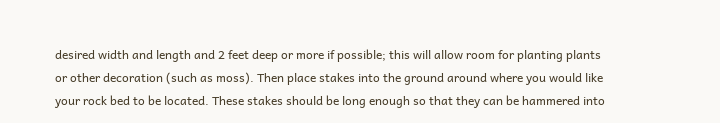desired width and length and 2 feet deep or more if possible; this will allow room for planting plants or other decoration (such as moss). Then place stakes into the ground around where you would like your rock bed to be located. These stakes should be long enough so that they can be hammered into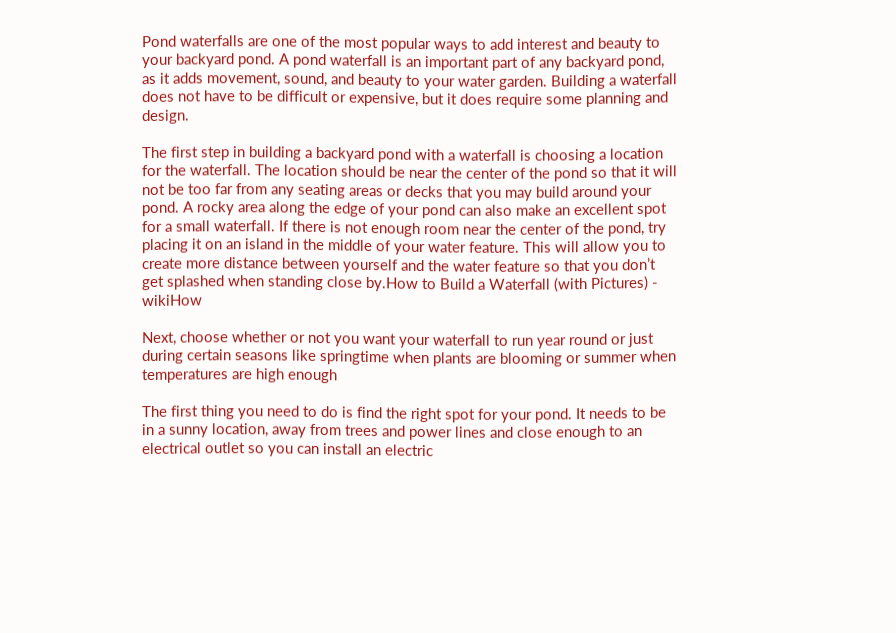Pond waterfalls are one of the most popular ways to add interest and beauty to your backyard pond. A pond waterfall is an important part of any backyard pond, as it adds movement, sound, and beauty to your water garden. Building a waterfall does not have to be difficult or expensive, but it does require some planning and design.

The first step in building a backyard pond with a waterfall is choosing a location for the waterfall. The location should be near the center of the pond so that it will not be too far from any seating areas or decks that you may build around your pond. A rocky area along the edge of your pond can also make an excellent spot for a small waterfall. If there is not enough room near the center of the pond, try placing it on an island in the middle of your water feature. This will allow you to create more distance between yourself and the water feature so that you don’t get splashed when standing close by.How to Build a Waterfall (with Pictures) - wikiHow

Next, choose whether or not you want your waterfall to run year round or just during certain seasons like springtime when plants are blooming or summer when temperatures are high enough

The first thing you need to do is find the right spot for your pond. It needs to be in a sunny location, away from trees and power lines and close enough to an electrical outlet so you can install an electric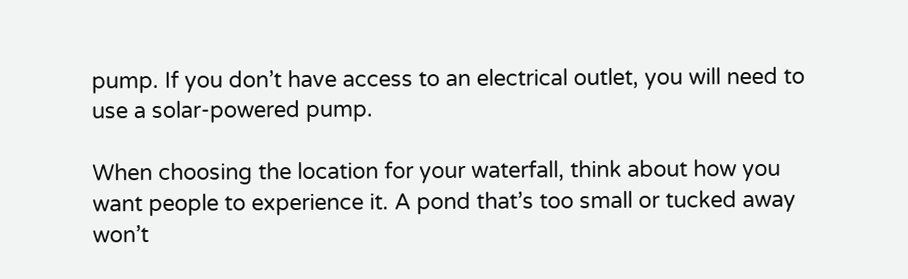pump. If you don’t have access to an electrical outlet, you will need to use a solar-powered pump.

When choosing the location for your waterfall, think about how you want people to experience it. A pond that’s too small or tucked away won’t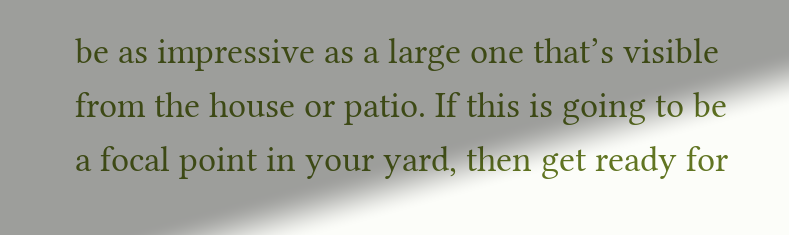be as impressive as a large one that’s visible from the house or patio. If this is going to be a focal point in your yard, then get ready for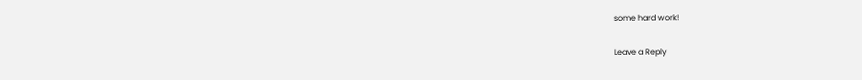some hard work!

Leave a Reply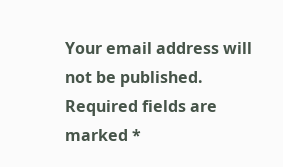Your email address will not be published. Required fields are marked *